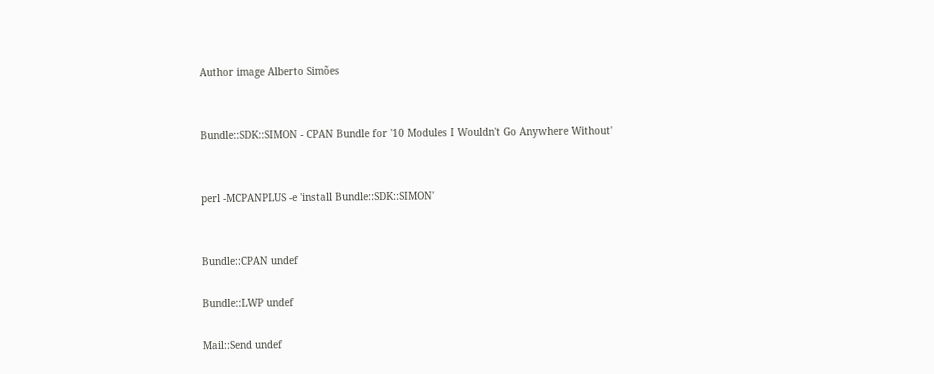Author image Alberto Simões


Bundle::SDK::SIMON - CPAN Bundle for '10 Modules I Wouldn't Go Anywhere Without'


perl -MCPANPLUS -e 'install Bundle::SDK::SIMON'


Bundle::CPAN undef

Bundle::LWP undef

Mail::Send undef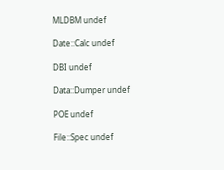MLDBM undef

Date::Calc undef

DBI undef

Data::Dumper undef

POE undef

File::Spec undef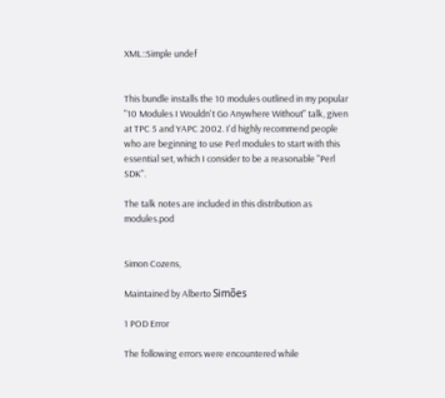XML::Simple undef


This bundle installs the 10 modules outlined in my popular "10 Modules I Wouldn't Go Anywhere Without" talk, given at TPC 5 and YAPC 2002. I'd highly recommend people who are beginning to use Perl modules to start with this essential set, which I consider to be a reasonable "Perl SDK".

The talk notes are included in this distribution as modules.pod


Simon Cozens,

Maintained by Alberto Simões

1 POD Error

The following errors were encountered while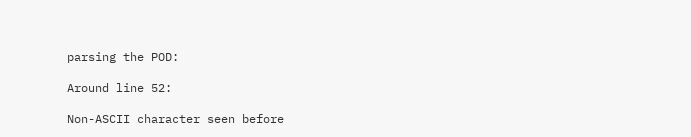parsing the POD:

Around line 52:

Non-ASCII character seen before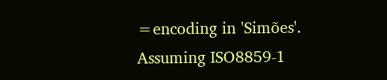=encoding in 'Simões'. Assuming ISO8859-1